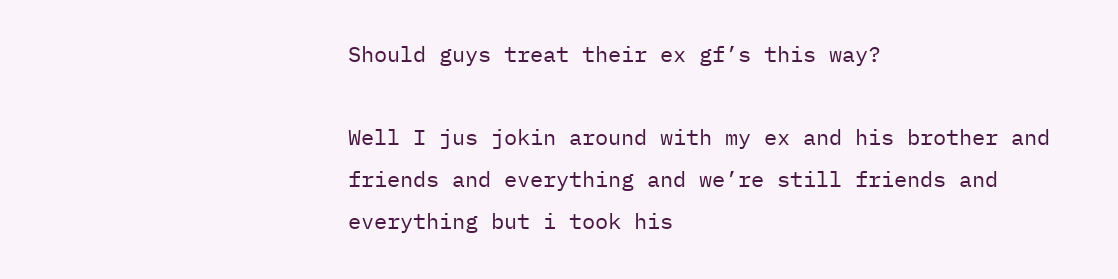Should guys treat their ex gf’s this way?

Well I jus jokin around with my ex and his brother and friends and everything and we’re still friends and everything but i took his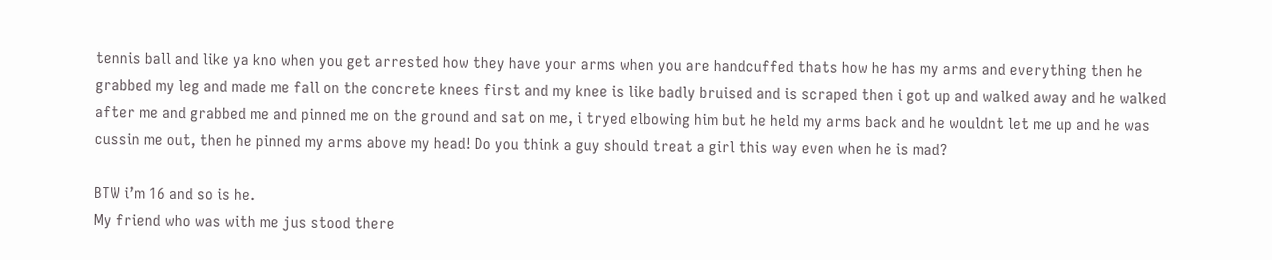tennis ball and like ya kno when you get arrested how they have your arms when you are handcuffed thats how he has my arms and everything then he grabbed my leg and made me fall on the concrete knees first and my knee is like badly bruised and is scraped then i got up and walked away and he walked after me and grabbed me and pinned me on the ground and sat on me, i tryed elbowing him but he held my arms back and he wouldnt let me up and he was cussin me out, then he pinned my arms above my head! Do you think a guy should treat a girl this way even when he is mad?

BTW i’m 16 and so is he.
My friend who was with me jus stood there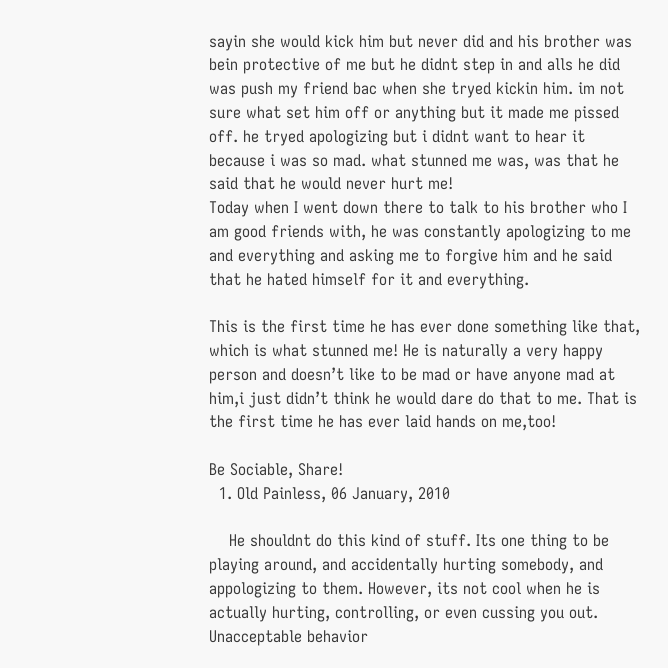sayin she would kick him but never did and his brother was bein protective of me but he didnt step in and alls he did was push my friend bac when she tryed kickin him. im not sure what set him off or anything but it made me pissed off. he tryed apologizing but i didnt want to hear it because i was so mad. what stunned me was, was that he said that he would never hurt me!
Today when I went down there to talk to his brother who I am good friends with, he was constantly apologizing to me and everything and asking me to forgive him and he said that he hated himself for it and everything.

This is the first time he has ever done something like that, which is what stunned me! He is naturally a very happy person and doesn’t like to be mad or have anyone mad at him,i just didn’t think he would dare do that to me. That is the first time he has ever laid hands on me,too!

Be Sociable, Share!
  1. Old Painless, 06 January, 2010

    He shouldnt do this kind of stuff. Its one thing to be playing around, and accidentally hurting somebody, and appologizing to them. However, its not cool when he is actually hurting, controlling, or even cussing you out. Unacceptable behavior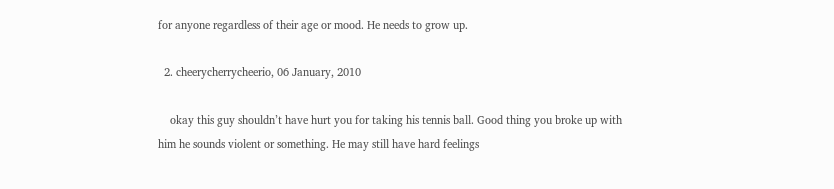for anyone regardless of their age or mood. He needs to grow up.

  2. cheerycherrycheerio, 06 January, 2010

    okay this guy shouldn’t have hurt you for taking his tennis ball. Good thing you broke up with him he sounds violent or something. He may still have hard feelings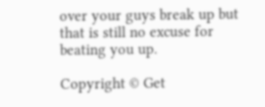over your guys break up but that is still no excuse for beating you up.

Copyright © Get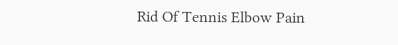Rid Of Tennis Elbow Pain